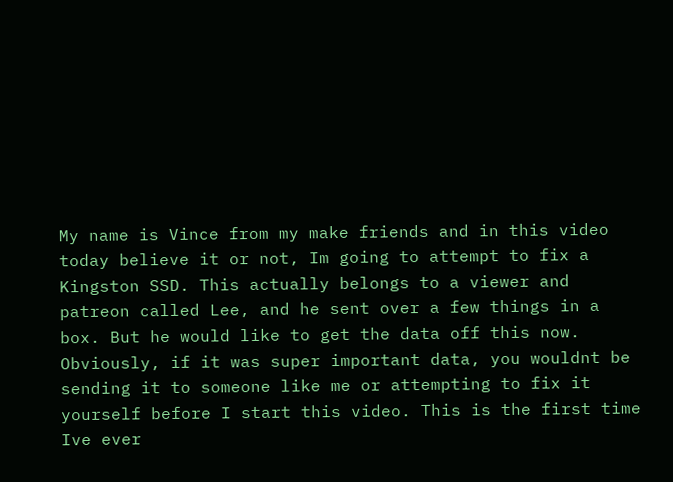My name is Vince from my make friends and in this video today believe it or not, Im going to attempt to fix a Kingston SSD. This actually belongs to a viewer and patreon called Lee, and he sent over a few things in a box. But he would like to get the data off this now. Obviously, if it was super important data, you wouldnt be sending it to someone like me or attempting to fix it yourself before I start this video. This is the first time Ive ever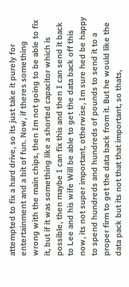attempted to fix a hard drive, so its just take it purely for entertainment and a bit of fun. Now, if theres something wrong with the main chips, then Im not going to be able to fix it, but if it was something like a shorted capacitor which is possible, then maybe I can fix this and then I can send it back to Lee and his wife Will be able to get the data back off this now, its not super important, otherwise, Im sure hed be happy to spend hundreds and hundreds of pounds to send it to a proper firm to get the data back from it. But he would like the data pack but its not that that important, so thats,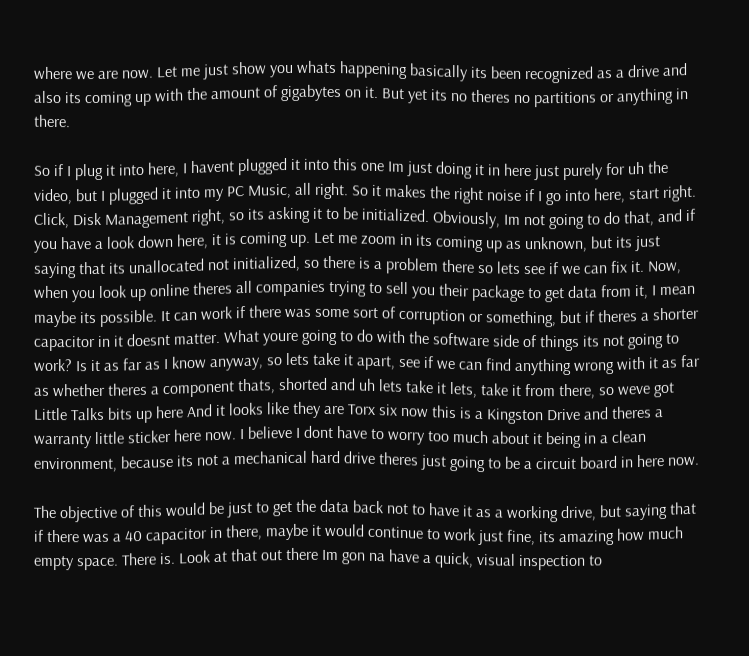where we are now. Let me just show you whats happening basically its been recognized as a drive and also its coming up with the amount of gigabytes on it. But yet its no theres no partitions or anything in there.

So if I plug it into here, I havent plugged it into this one Im just doing it in here just purely for uh the video, but I plugged it into my PC Music, all right. So it makes the right noise if I go into here, start right. Click, Disk Management right, so its asking it to be initialized. Obviously, Im not going to do that, and if you have a look down here, it is coming up. Let me zoom in its coming up as unknown, but its just saying that its unallocated not initialized, so there is a problem there so lets see if we can fix it. Now, when you look up online theres all companies trying to sell you their package to get data from it, I mean maybe its possible. It can work if there was some sort of corruption or something, but if theres a shorter capacitor in it doesnt matter. What youre going to do with the software side of things its not going to work? Is it as far as I know anyway, so lets take it apart, see if we can find anything wrong with it as far as whether theres a component thats, shorted and uh lets take it lets, take it from there, so weve got Little Talks bits up here And it looks like they are Torx six now this is a Kingston Drive and theres a warranty little sticker here now. I believe I dont have to worry too much about it being in a clean environment, because its not a mechanical hard drive theres just going to be a circuit board in here now.

The objective of this would be just to get the data back not to have it as a working drive, but saying that if there was a 40 capacitor in there, maybe it would continue to work just fine, its amazing how much empty space. There is. Look at that out there Im gon na have a quick, visual inspection to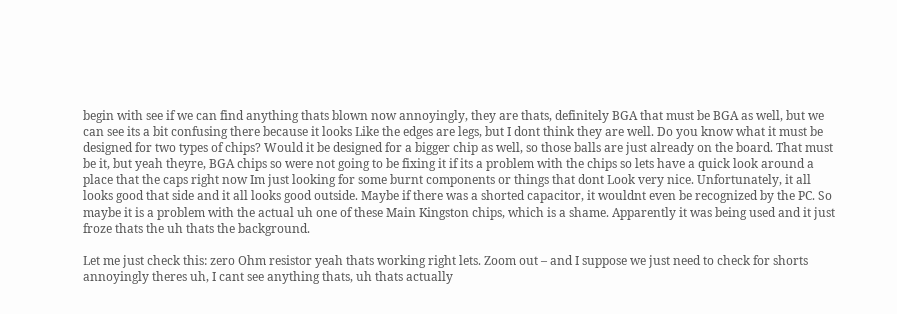begin with see if we can find anything thats blown now annoyingly, they are thats, definitely BGA that must be BGA as well, but we can see its a bit confusing there because it looks Like the edges are legs, but I dont think they are well. Do you know what it must be designed for two types of chips? Would it be designed for a bigger chip as well, so those balls are just already on the board. That must be it, but yeah theyre, BGA chips so were not going to be fixing it if its a problem with the chips so lets have a quick look around a place that the caps right now Im just looking for some burnt components or things that dont Look very nice. Unfortunately, it all looks good that side and it all looks good outside. Maybe if there was a shorted capacitor, it wouldnt even be recognized by the PC. So maybe it is a problem with the actual uh one of these Main Kingston chips, which is a shame. Apparently it was being used and it just froze thats the uh thats the background.

Let me just check this: zero Ohm resistor yeah thats working right lets. Zoom out – and I suppose we just need to check for shorts annoyingly theres uh, I cant see anything thats, uh thats actually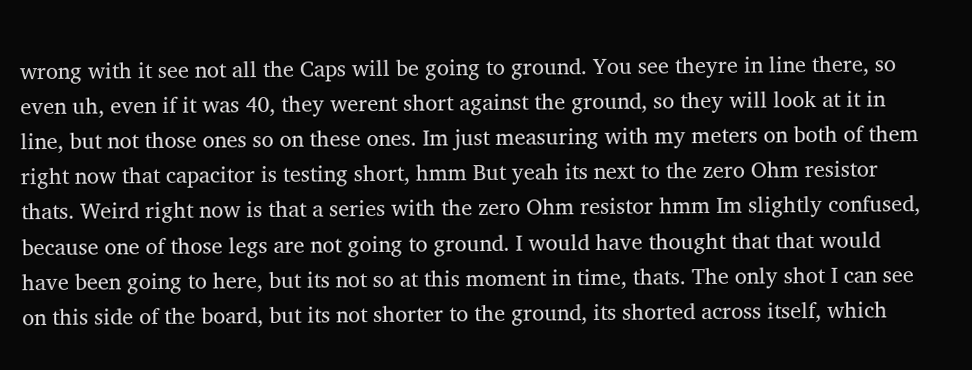wrong with it see not all the Caps will be going to ground. You see theyre in line there, so even uh, even if it was 40, they werent short against the ground, so they will look at it in line, but not those ones so on these ones. Im just measuring with my meters on both of them right now that capacitor is testing short, hmm But yeah its next to the zero Ohm resistor thats. Weird right now is that a series with the zero Ohm resistor hmm Im slightly confused, because one of those legs are not going to ground. I would have thought that that would have been going to here, but its not so at this moment in time, thats. The only shot I can see on this side of the board, but its not shorter to the ground, its shorted across itself, which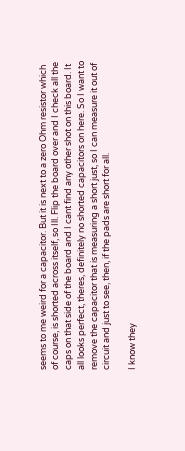seems to me weird for a capacitor. But it is next to a zero Ohm resistor which of course, is shorted across itself, so Ill. Flip the board over and I check all the caps on that side of the board and I cant find any other shot on this board. It all looks perfect, theres, definitely no shorted capacitors on here. So I want to remove the capacitor that is measuring a short just, so I can measure it out of circuit and just to see, then, if the pads are short for all.

I know they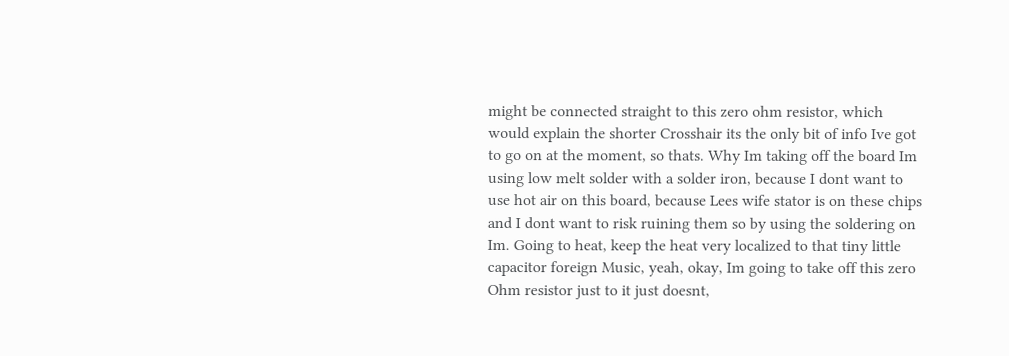might be connected straight to this zero ohm resistor, which would explain the shorter Crosshair its the only bit of info Ive got to go on at the moment, so thats. Why Im taking off the board Im using low melt solder with a solder iron, because I dont want to use hot air on this board, because Lees wife stator is on these chips and I dont want to risk ruining them so by using the soldering on Im. Going to heat, keep the heat very localized to that tiny little capacitor foreign Music, yeah, okay, Im going to take off this zero Ohm resistor just to it just doesnt,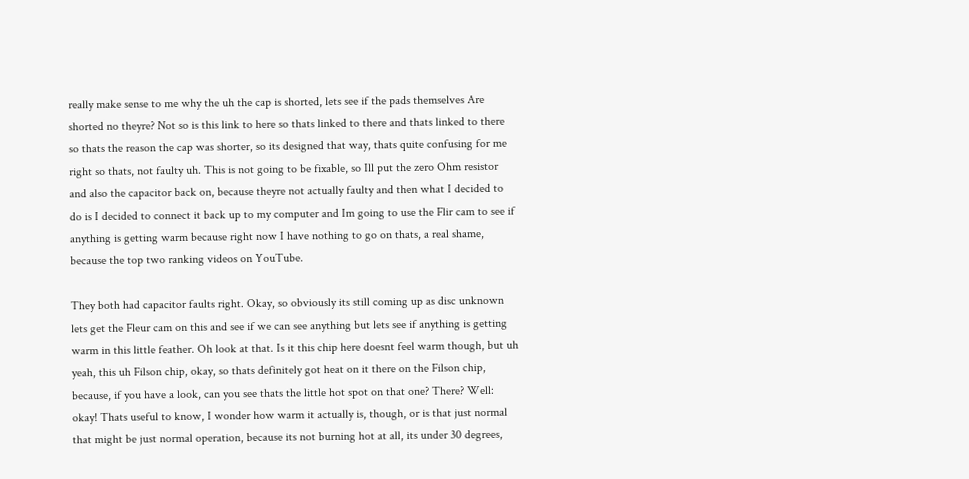really make sense to me why the uh the cap is shorted, lets see if the pads themselves Are shorted no theyre? Not so is this link to here so thats linked to there and thats linked to there so thats the reason the cap was shorter, so its designed that way, thats quite confusing for me right so thats, not faulty uh. This is not going to be fixable, so Ill put the zero Ohm resistor and also the capacitor back on, because theyre not actually faulty and then what I decided to do is I decided to connect it back up to my computer and Im going to use the Flir cam to see if anything is getting warm because right now I have nothing to go on thats, a real shame, because the top two ranking videos on YouTube.

They both had capacitor faults right. Okay, so obviously its still coming up as disc unknown lets get the Fleur cam on this and see if we can see anything but lets see if anything is getting warm in this little feather. Oh look at that. Is it this chip here doesnt feel warm though, but uh yeah, this uh Filson chip, okay, so thats definitely got heat on it there on the Filson chip, because, if you have a look, can you see thats the little hot spot on that one? There? Well: okay! Thats useful to know, I wonder how warm it actually is, though, or is that just normal that might be just normal operation, because its not burning hot at all, its under 30 degrees,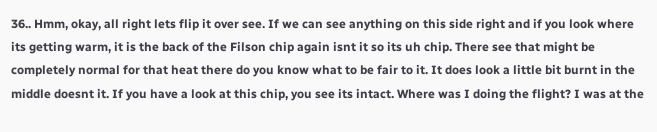36.. Hmm, okay, all right lets flip it over see. If we can see anything on this side right and if you look where its getting warm, it is the back of the Filson chip again isnt it so its uh chip. There see that might be completely normal for that heat there do you know what to be fair to it. It does look a little bit burnt in the middle doesnt it. If you have a look at this chip, you see its intact. Where was I doing the flight? I was at the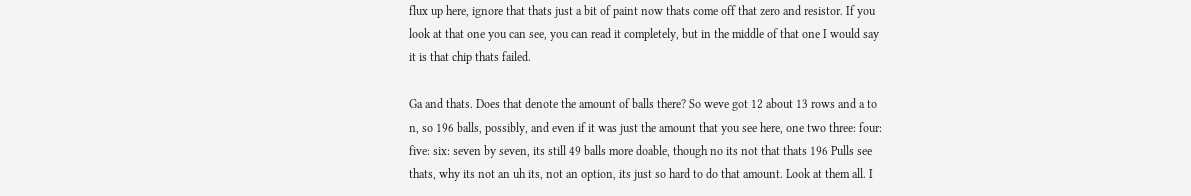flux up here, ignore that thats just a bit of paint now thats come off that zero and resistor. If you look at that one you can see, you can read it completely, but in the middle of that one I would say it is that chip thats failed.

Ga and thats. Does that denote the amount of balls there? So weve got 12 about 13 rows and a to n, so 196 balls, possibly, and even if it was just the amount that you see here, one two three: four: five: six: seven by seven, its still 49 balls more doable, though no its not that thats 196 Pulls see thats, why its not an uh its, not an option, its just so hard to do that amount. Look at them all. I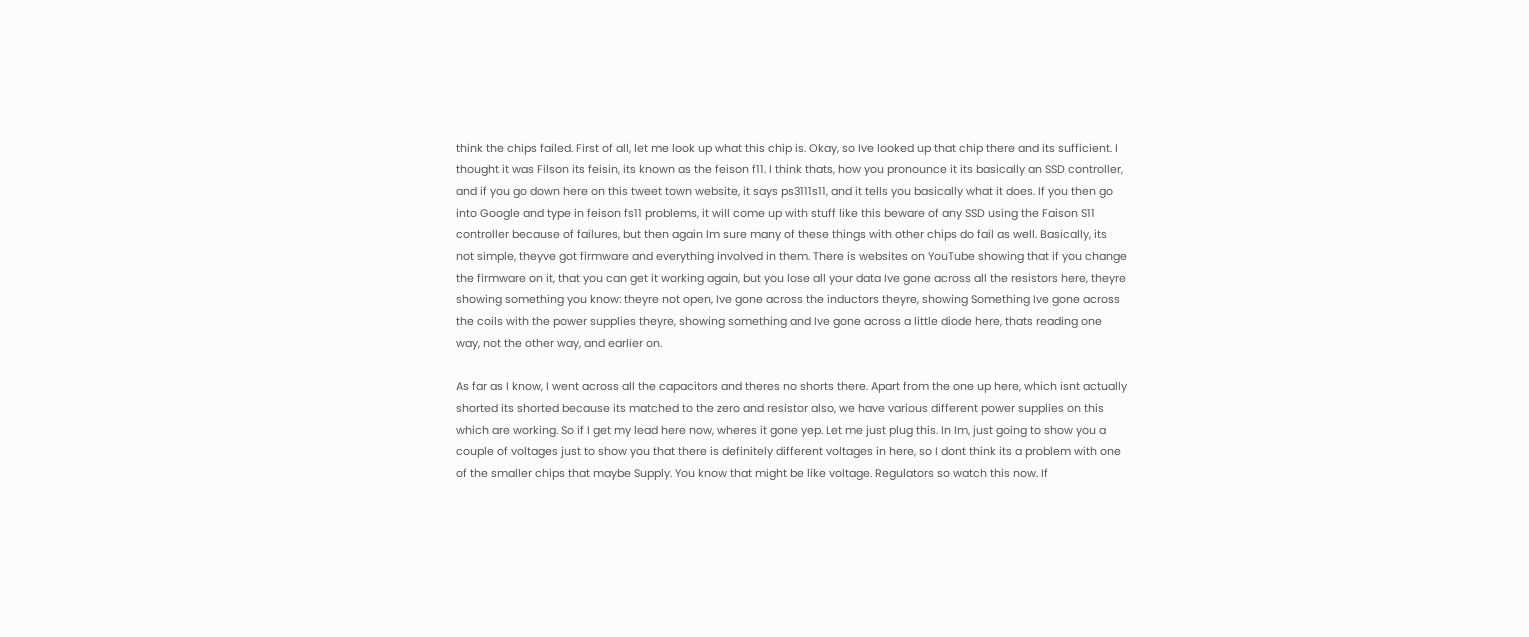think the chips failed. First of all, let me look up what this chip is. Okay, so Ive looked up that chip there and its sufficient. I thought it was Filson its feisin, its known as the feison f11. I think thats, how you pronounce it its basically an SSD controller, and if you go down here on this tweet town website, it says ps3111s11, and it tells you basically what it does. If you then go into Google and type in feison fs11 problems, it will come up with stuff like this beware of any SSD using the Faison S11 controller because of failures, but then again Im sure many of these things with other chips do fail as well. Basically, its not simple, theyve got firmware and everything involved in them. There is websites on YouTube showing that if you change the firmware on it, that you can get it working again, but you lose all your data Ive gone across all the resistors here, theyre showing something you know: theyre not open, Ive gone across the inductors theyre, showing Something Ive gone across the coils with the power supplies theyre, showing something and Ive gone across a little diode here, thats reading one way, not the other way, and earlier on.

As far as I know, I went across all the capacitors and theres no shorts there. Apart from the one up here, which isnt actually shorted its shorted because its matched to the zero and resistor also, we have various different power supplies on this which are working. So if I get my lead here now, wheres it gone yep. Let me just plug this. In Im, just going to show you a couple of voltages just to show you that there is definitely different voltages in here, so I dont think its a problem with one of the smaller chips that maybe Supply. You know that might be like voltage. Regulators so watch this now. If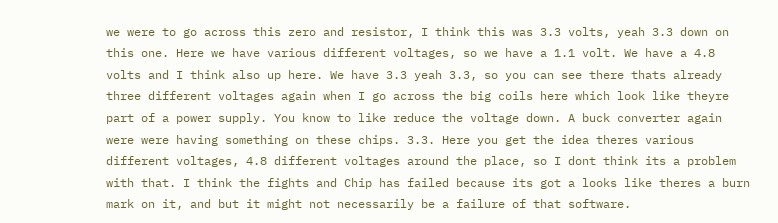we were to go across this zero and resistor, I think this was 3.3 volts, yeah 3.3 down on this one. Here we have various different voltages, so we have a 1.1 volt. We have a 4.8 volts and I think also up here. We have 3.3 yeah 3.3, so you can see there thats already three different voltages again when I go across the big coils here which look like theyre part of a power supply. You know to like reduce the voltage down. A buck converter again were were having something on these chips. 3.3. Here you get the idea theres various different voltages, 4.8 different voltages around the place, so I dont think its a problem with that. I think the fights and Chip has failed because its got a looks like theres a burn mark on it, and but it might not necessarily be a failure of that software.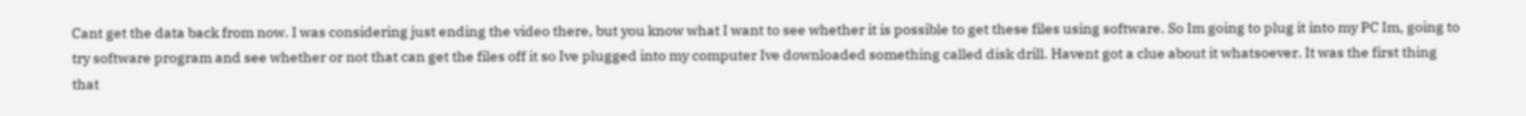Cant get the data back from now. I was considering just ending the video there, but you know what I want to see whether it is possible to get these files using software. So Im going to plug it into my PC Im, going to try software program and see whether or not that can get the files off it so Ive plugged into my computer Ive downloaded something called disk drill. Havent got a clue about it whatsoever. It was the first thing that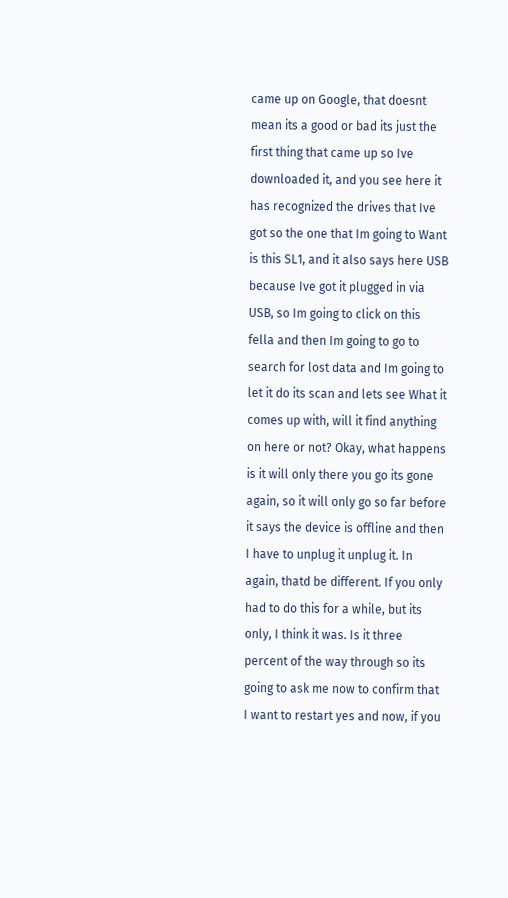came up on Google, that doesnt mean its a good or bad its just the first thing that came up so Ive downloaded it, and you see here it has recognized the drives that Ive got so the one that Im going to Want is this SL1, and it also says here USB because Ive got it plugged in via USB, so Im going to click on this fella and then Im going to go to search for lost data and Im going to let it do its scan and lets see What it comes up with, will it find anything on here or not? Okay, what happens is it will only there you go its gone again, so it will only go so far before it says the device is offline and then I have to unplug it unplug it. In again, thatd be different. If you only had to do this for a while, but its only, I think it was. Is it three percent of the way through so its going to ask me now to confirm that I want to restart yes and now, if you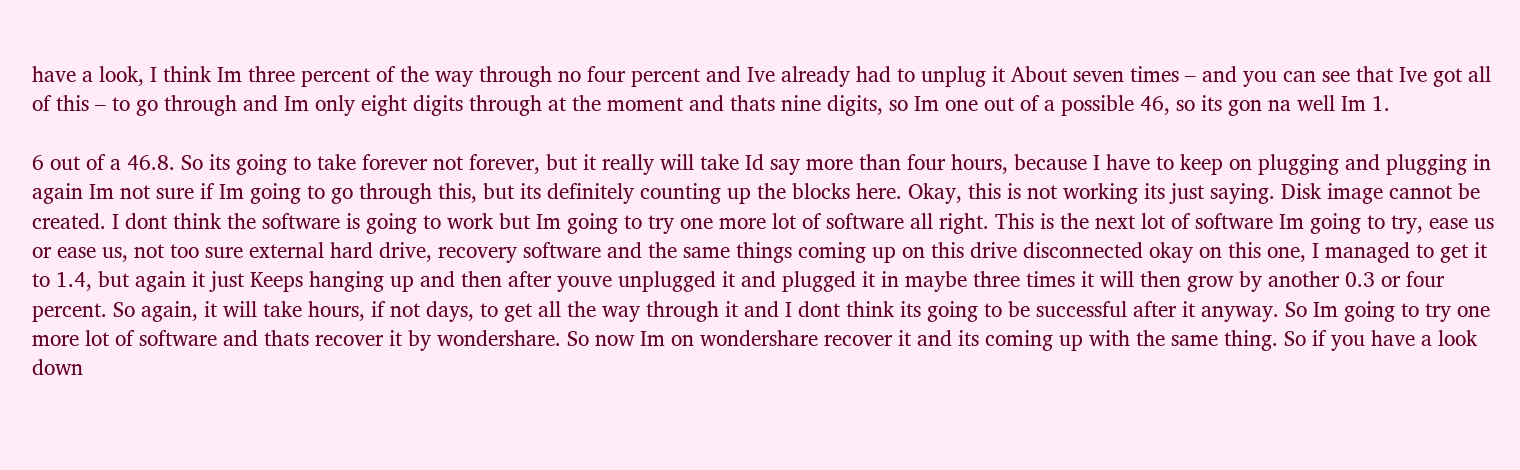have a look, I think Im three percent of the way through no four percent and Ive already had to unplug it About seven times – and you can see that Ive got all of this – to go through and Im only eight digits through at the moment and thats nine digits, so Im one out of a possible 46, so its gon na well Im 1.

6 out of a 46.8. So its going to take forever not forever, but it really will take Id say more than four hours, because I have to keep on plugging and plugging in again Im not sure if Im going to go through this, but its definitely counting up the blocks here. Okay, this is not working its just saying. Disk image cannot be created. I dont think the software is going to work but Im going to try one more lot of software all right. This is the next lot of software Im going to try, ease us or ease us, not too sure external hard drive, recovery software and the same things coming up on this drive disconnected okay on this one, I managed to get it to 1.4, but again it just Keeps hanging up and then after youve unplugged it and plugged it in maybe three times it will then grow by another 0.3 or four percent. So again, it will take hours, if not days, to get all the way through it and I dont think its going to be successful after it anyway. So Im going to try one more lot of software and thats recover it by wondershare. So now Im on wondershare recover it and its coming up with the same thing. So if you have a look down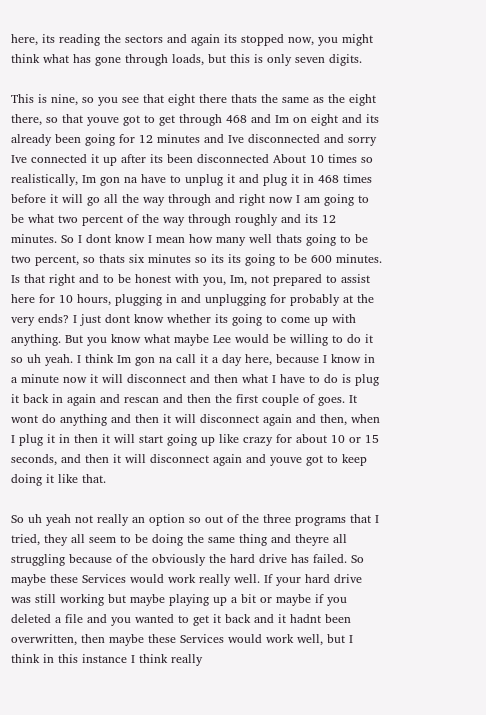here, its reading the sectors and again its stopped now, you might think what has gone through loads, but this is only seven digits.

This is nine, so you see that eight there thats the same as the eight there, so that youve got to get through 468 and Im on eight and its already been going for 12 minutes and Ive disconnected and sorry Ive connected it up after its been disconnected About 10 times so realistically, Im gon na have to unplug it and plug it in 468 times before it will go all the way through and right now I am going to be what two percent of the way through roughly and its 12 minutes. So I dont know I mean how many well thats going to be two percent, so thats six minutes so its its going to be 600 minutes. Is that right and to be honest with you, Im, not prepared to assist here for 10 hours, plugging in and unplugging for probably at the very ends? I just dont know whether its going to come up with anything. But you know what maybe Lee would be willing to do it so uh yeah. I think Im gon na call it a day here, because I know in a minute now it will disconnect and then what I have to do is plug it back in again and rescan and then the first couple of goes. It wont do anything and then it will disconnect again and then, when I plug it in then it will start going up like crazy for about 10 or 15 seconds, and then it will disconnect again and youve got to keep doing it like that.

So uh yeah not really an option so out of the three programs that I tried, they all seem to be doing the same thing and theyre all struggling because of the obviously the hard drive has failed. So maybe these Services would work really well. If your hard drive was still working but maybe playing up a bit or maybe if you deleted a file and you wanted to get it back and it hadnt been overwritten, then maybe these Services would work well, but I think in this instance I think really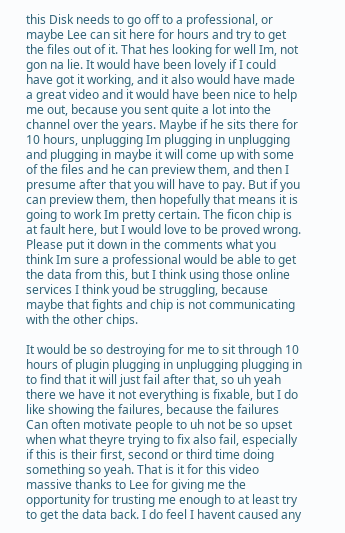this Disk needs to go off to a professional, or maybe Lee can sit here for hours and try to get the files out of it. That hes looking for well Im, not gon na lie. It would have been lovely if I could have got it working, and it also would have made a great video and it would have been nice to help me out, because you sent quite a lot into the channel over the years. Maybe if he sits there for 10 hours, unplugging Im plugging in unplugging and plugging in maybe it will come up with some of the files and he can preview them, and then I presume after that you will have to pay. But if you can preview them, then hopefully that means it is going to work Im pretty certain. The ficon chip is at fault here, but I would love to be proved wrong. Please put it down in the comments what you think Im sure a professional would be able to get the data from this, but I think using those online services I think youd be struggling, because maybe that fights and chip is not communicating with the other chips.

It would be so destroying for me to sit through 10 hours of plugin plugging in unplugging plugging in to find that it will just fail after that, so uh yeah there we have it not everything is fixable, but I do like showing the failures, because the failures Can often motivate people to uh not be so upset when what theyre trying to fix also fail, especially if this is their first, second or third time doing something so yeah. That is it for this video massive thanks to Lee for giving me the opportunity for trusting me enough to at least try to get the data back. I do feel I havent caused any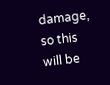damage, so this will be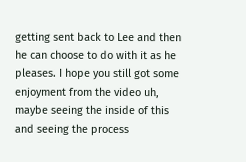getting sent back to Lee and then he can choose to do with it as he pleases. I hope you still got some enjoyment from the video uh, maybe seeing the inside of this and seeing the process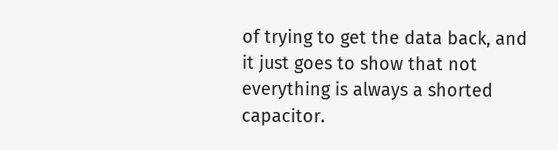of trying to get the data back, and it just goes to show that not everything is always a shorted capacitor.